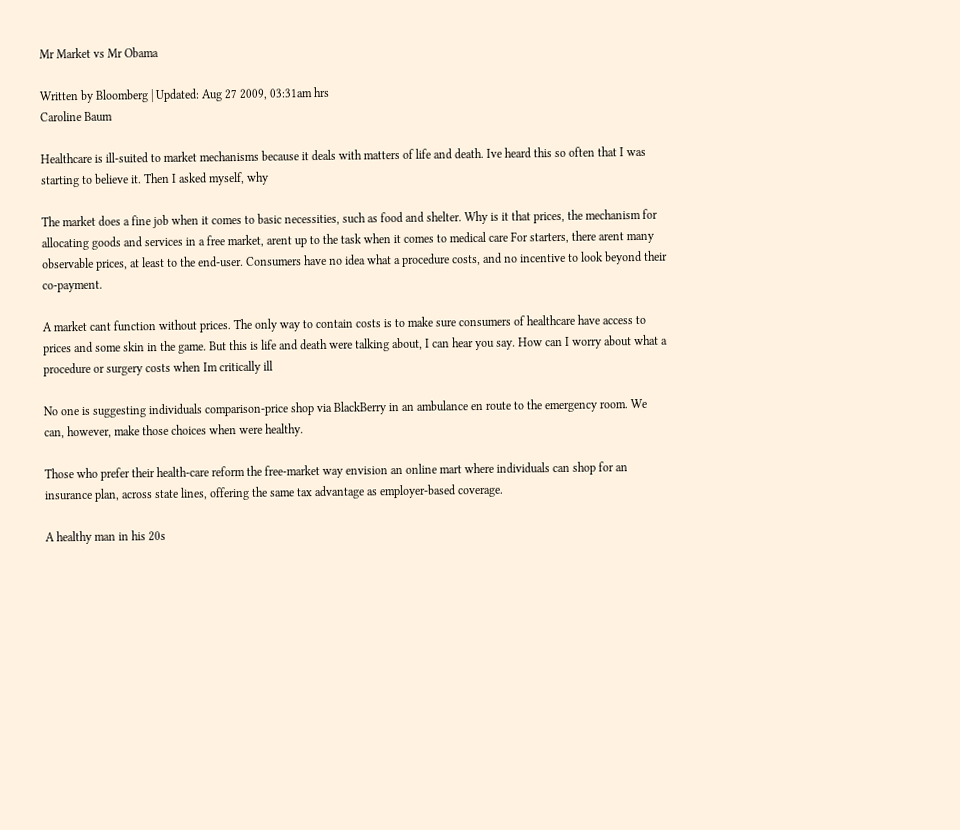Mr Market vs Mr Obama

Written by Bloomberg | Updated: Aug 27 2009, 03:31am hrs
Caroline Baum

Healthcare is ill-suited to market mechanisms because it deals with matters of life and death. Ive heard this so often that I was starting to believe it. Then I asked myself, why

The market does a fine job when it comes to basic necessities, such as food and shelter. Why is it that prices, the mechanism for allocating goods and services in a free market, arent up to the task when it comes to medical care For starters, there arent many observable prices, at least to the end-user. Consumers have no idea what a procedure costs, and no incentive to look beyond their co-payment.

A market cant function without prices. The only way to contain costs is to make sure consumers of healthcare have access to prices and some skin in the game. But this is life and death were talking about, I can hear you say. How can I worry about what a procedure or surgery costs when Im critically ill

No one is suggesting individuals comparison-price shop via BlackBerry in an ambulance en route to the emergency room. We can, however, make those choices when were healthy.

Those who prefer their health-care reform the free-market way envision an online mart where individuals can shop for an insurance plan, across state lines, offering the same tax advantage as employer-based coverage.

A healthy man in his 20s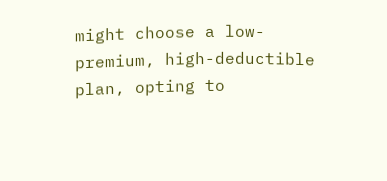might choose a low-premium, high-deductible plan, opting to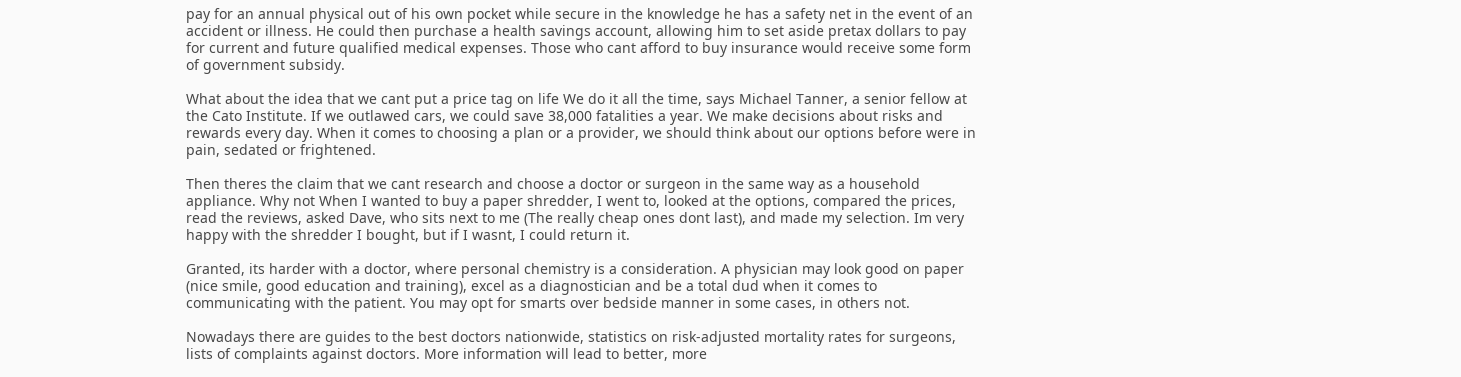pay for an annual physical out of his own pocket while secure in the knowledge he has a safety net in the event of an accident or illness. He could then purchase a health savings account, allowing him to set aside pretax dollars to pay for current and future qualified medical expenses. Those who cant afford to buy insurance would receive some form of government subsidy.

What about the idea that we cant put a price tag on life We do it all the time, says Michael Tanner, a senior fellow at the Cato Institute. If we outlawed cars, we could save 38,000 fatalities a year. We make decisions about risks and rewards every day. When it comes to choosing a plan or a provider, we should think about our options before were in pain, sedated or frightened.

Then theres the claim that we cant research and choose a doctor or surgeon in the same way as a household appliance. Why not When I wanted to buy a paper shredder, I went to, looked at the options, compared the prices, read the reviews, asked Dave, who sits next to me (The really cheap ones dont last), and made my selection. Im very happy with the shredder I bought, but if I wasnt, I could return it.

Granted, its harder with a doctor, where personal chemistry is a consideration. A physician may look good on paper (nice smile, good education and training), excel as a diagnostician and be a total dud when it comes to communicating with the patient. You may opt for smarts over bedside manner in some cases, in others not.

Nowadays there are guides to the best doctors nationwide, statistics on risk-adjusted mortality rates for surgeons, lists of complaints against doctors. More information will lead to better, more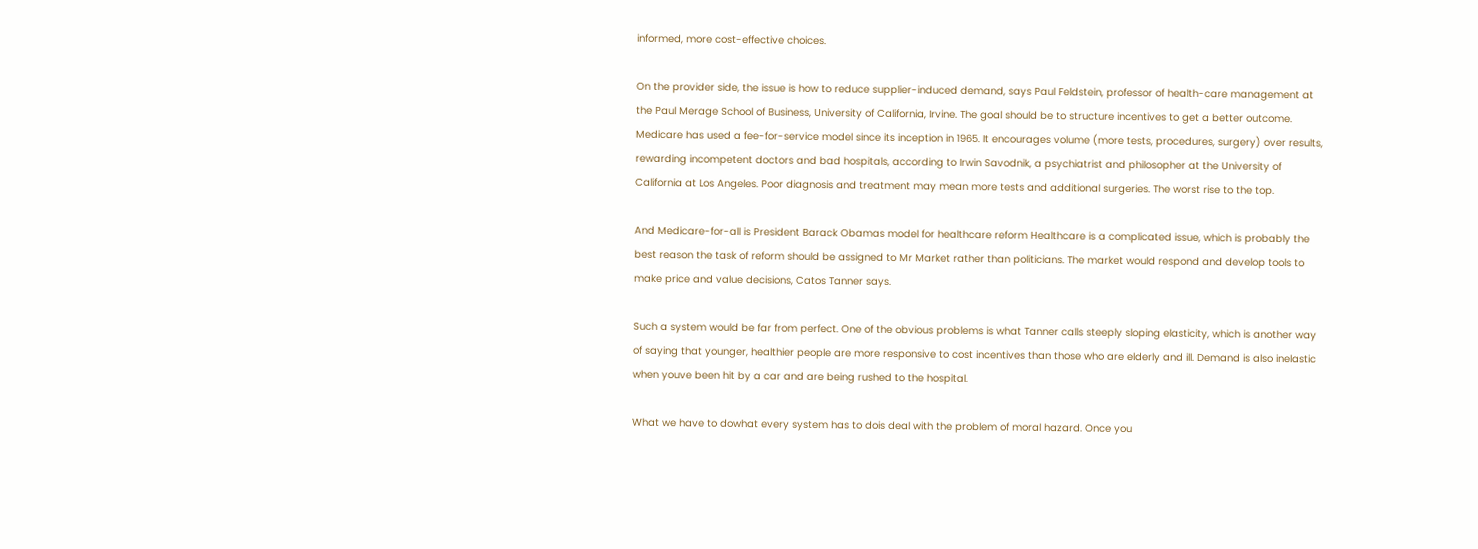informed, more cost-effective choices.

On the provider side, the issue is how to reduce supplier-induced demand, says Paul Feldstein, professor of health-care management at the Paul Merage School of Business, University of California, Irvine. The goal should be to structure incentives to get a better outcome. Medicare has used a fee-for-service model since its inception in 1965. It encourages volume (more tests, procedures, surgery) over results, rewarding incompetent doctors and bad hospitals, according to Irwin Savodnik, a psychiatrist and philosopher at the University of California at Los Angeles. Poor diagnosis and treatment may mean more tests and additional surgeries. The worst rise to the top.

And Medicare-for-all is President Barack Obamas model for healthcare reform Healthcare is a complicated issue, which is probably the best reason the task of reform should be assigned to Mr Market rather than politicians. The market would respond and develop tools to make price and value decisions, Catos Tanner says.

Such a system would be far from perfect. One of the obvious problems is what Tanner calls steeply sloping elasticity, which is another way of saying that younger, healthier people are more responsive to cost incentives than those who are elderly and ill. Demand is also inelastic when youve been hit by a car and are being rushed to the hospital.

What we have to dowhat every system has to dois deal with the problem of moral hazard. Once you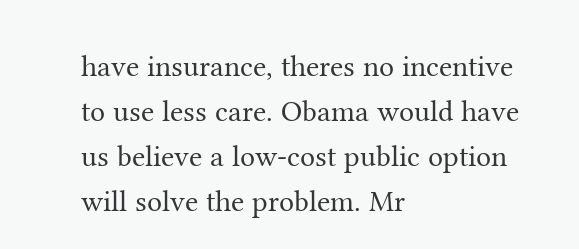have insurance, theres no incentive to use less care. Obama would have us believe a low-cost public option will solve the problem. Mr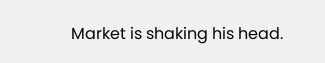Market is shaking his head.